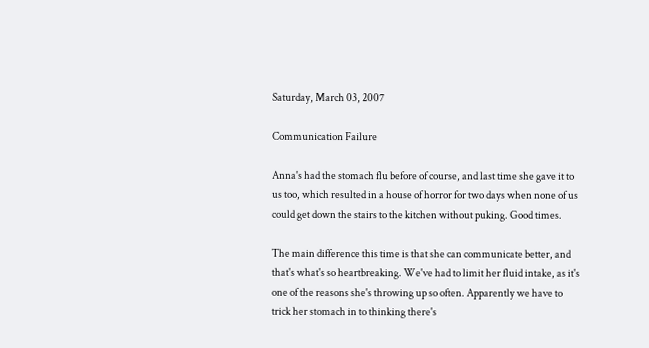Saturday, March 03, 2007

Communication Failure

Anna's had the stomach flu before of course, and last time she gave it to us too, which resulted in a house of horror for two days when none of us could get down the stairs to the kitchen without puking. Good times.

The main difference this time is that she can communicate better, and that's what's so heartbreaking. We've had to limit her fluid intake, as it's one of the reasons she's throwing up so often. Apparently we have to trick her stomach in to thinking there's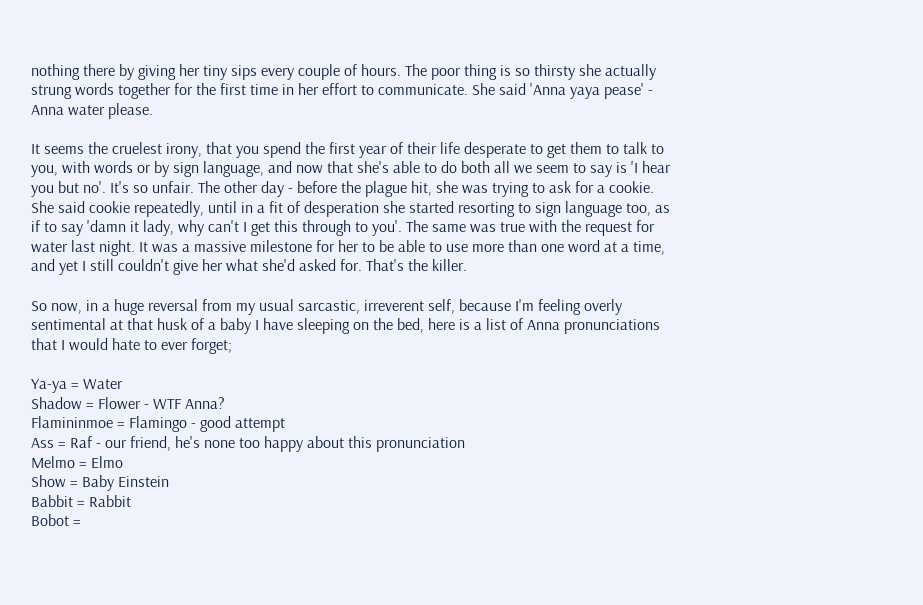nothing there by giving her tiny sips every couple of hours. The poor thing is so thirsty she actually strung words together for the first time in her effort to communicate. She said 'Anna yaya pease' - Anna water please.

It seems the cruelest irony, that you spend the first year of their life desperate to get them to talk to you, with words or by sign language, and now that she's able to do both all we seem to say is 'I hear you but no'. It's so unfair. The other day - before the plague hit, she was trying to ask for a cookie. She said cookie repeatedly, until in a fit of desperation she started resorting to sign language too, as if to say 'damn it lady, why can't I get this through to you'. The same was true with the request for water last night. It was a massive milestone for her to be able to use more than one word at a time, and yet I still couldn't give her what she'd asked for. That's the killer.

So now, in a huge reversal from my usual sarcastic, irreverent self, because I'm feeling overly sentimental at that husk of a baby I have sleeping on the bed, here is a list of Anna pronunciations that I would hate to ever forget;

Ya-ya = Water
Shadow = Flower - WTF Anna?
Flamininmoe = Flamingo - good attempt
Ass = Raf - our friend, he's none too happy about this pronunciation
Melmo = Elmo
Show = Baby Einstein
Babbit = Rabbit
Bobot =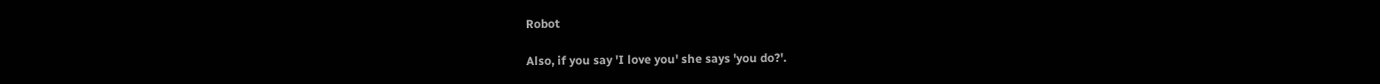Robot

Also, if you say 'I love you' she says 'you do?'.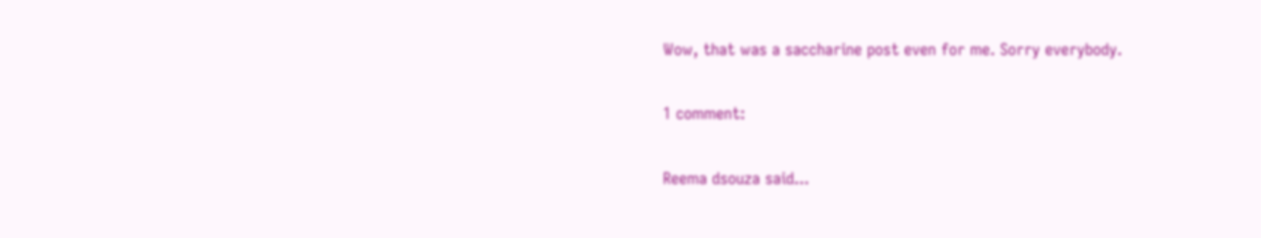Wow, that was a saccharine post even for me. Sorry everybody.

1 comment:

Reema dsouza said...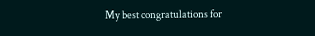My best congratulations for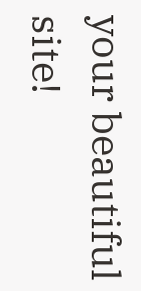your beautiful site!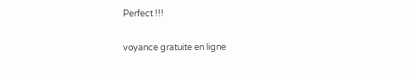Perfect !!!

voyance gratuite en ligne